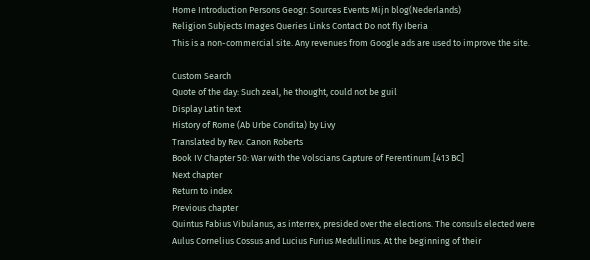Home Introduction Persons Geogr. Sources Events Mijn blog(Nederlands)
Religion Subjects Images Queries Links Contact Do not fly Iberia
This is a non-commercial site. Any revenues from Google ads are used to improve the site.

Custom Search
Quote of the day: Such zeal, he thought, could not be guil
Display Latin text
History of Rome (Ab Urbe Condita) by Livy
Translated by Rev. Canon Roberts
Book IV Chapter 50: War with the Volscians Capture of Ferentinum.[413 BC]
Next chapter
Return to index
Previous chapter
Quintus Fabius Vibulanus, as interrex, presided over the elections. The consuls elected were Aulus Cornelius Cossus and Lucius Furius Medullinus. At the beginning of their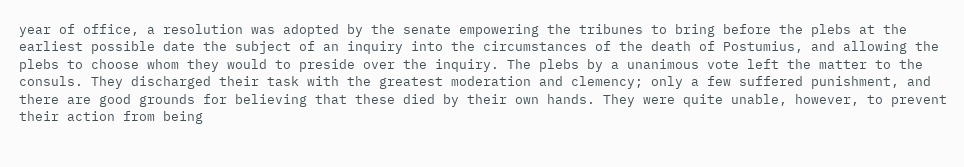year of office, a resolution was adopted by the senate empowering the tribunes to bring before the plebs at the earliest possible date the subject of an inquiry into the circumstances of the death of Postumius, and allowing the plebs to choose whom they would to preside over the inquiry. The plebs by a unanimous vote left the matter to the consuls. They discharged their task with the greatest moderation and clemency; only a few suffered punishment, and there are good grounds for believing that these died by their own hands. They were quite unable, however, to prevent their action from being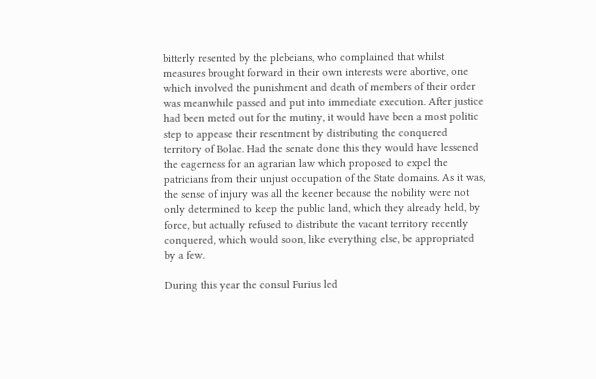bitterly resented by the plebeians, who complained that whilst measures brought forward in their own interests were abortive, one which involved the punishment and death of members of their order was meanwhile passed and put into immediate execution. After justice had been meted out for the mutiny, it would have been a most politic step to appease their resentment by distributing the conquered territory of Bolae. Had the senate done this they would have lessened the eagerness for an agrarian law which proposed to expel the patricians from their unjust occupation of the State domains. As it was, the sense of injury was all the keener because the nobility were not only determined to keep the public land, which they already held, by force, but actually refused to distribute the vacant territory recently conquered, which would soon, like everything else, be appropriated by a few.

During this year the consul Furius led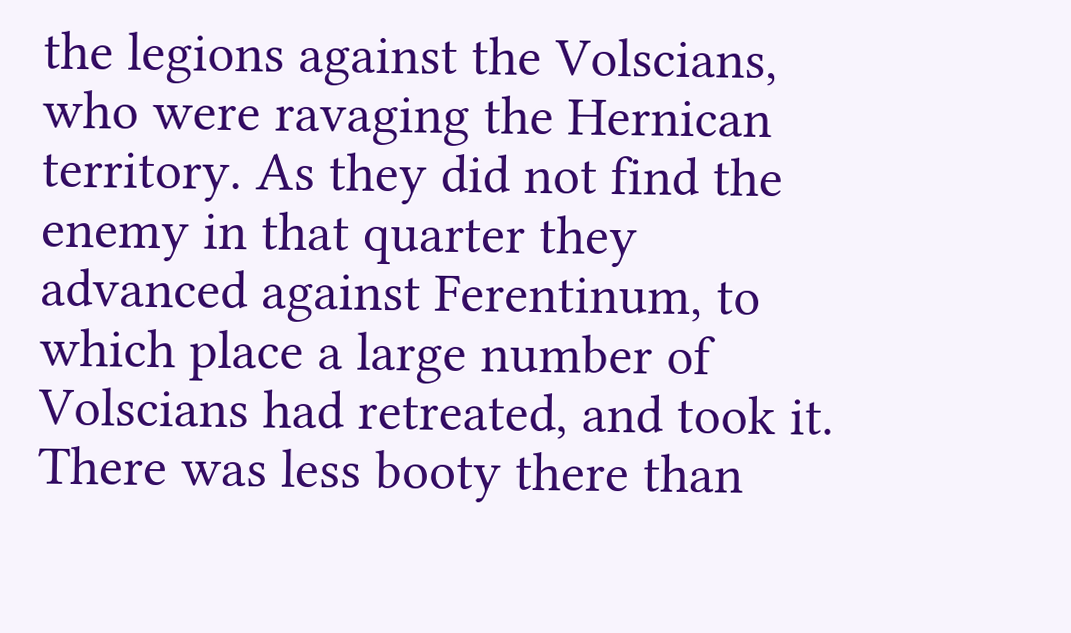the legions against the Volscians, who were ravaging the Hernican territory. As they did not find the enemy in that quarter they advanced against Ferentinum, to which place a large number of Volscians had retreated, and took it. There was less booty there than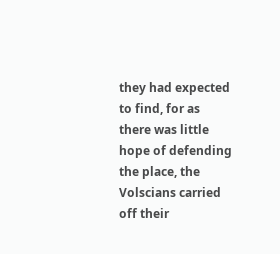they had expected to find, for as there was little hope of defending the place, the Volscians carried off their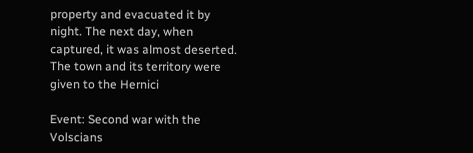property and evacuated it by night. The next day, when captured, it was almost deserted. The town and its territory were given to the Hernici

Event: Second war with the Volscians